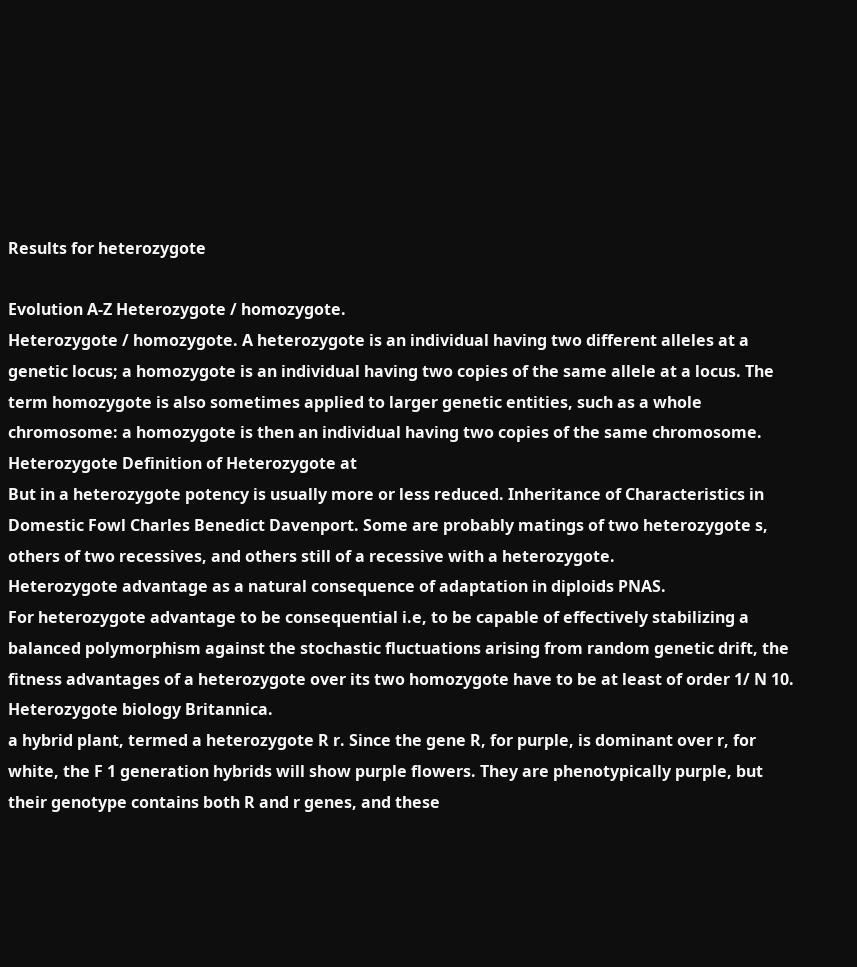Results for heterozygote

Evolution A-Z Heterozygote / homozygote.
Heterozygote / homozygote. A heterozygote is an individual having two different alleles at a genetic locus; a homozygote is an individual having two copies of the same allele at a locus. The term homozygote is also sometimes applied to larger genetic entities, such as a whole chromosome: a homozygote is then an individual having two copies of the same chromosome.
Heterozygote Definition of Heterozygote at
But in a heterozygote potency is usually more or less reduced. Inheritance of Characteristics in Domestic Fowl Charles Benedict Davenport. Some are probably matings of two heterozygote s, others of two recessives, and others still of a recessive with a heterozygote.
Heterozygote advantage as a natural consequence of adaptation in diploids PNAS.
For heterozygote advantage to be consequential i.e, to be capable of effectively stabilizing a balanced polymorphism against the stochastic fluctuations arising from random genetic drift, the fitness advantages of a heterozygote over its two homozygote have to be at least of order 1/ N 10.
Heterozygote biology Britannica.
a hybrid plant, termed a heterozygote R r. Since the gene R, for purple, is dominant over r, for white, the F 1 generation hybrids will show purple flowers. They are phenotypically purple, but their genotype contains both R and r genes, and these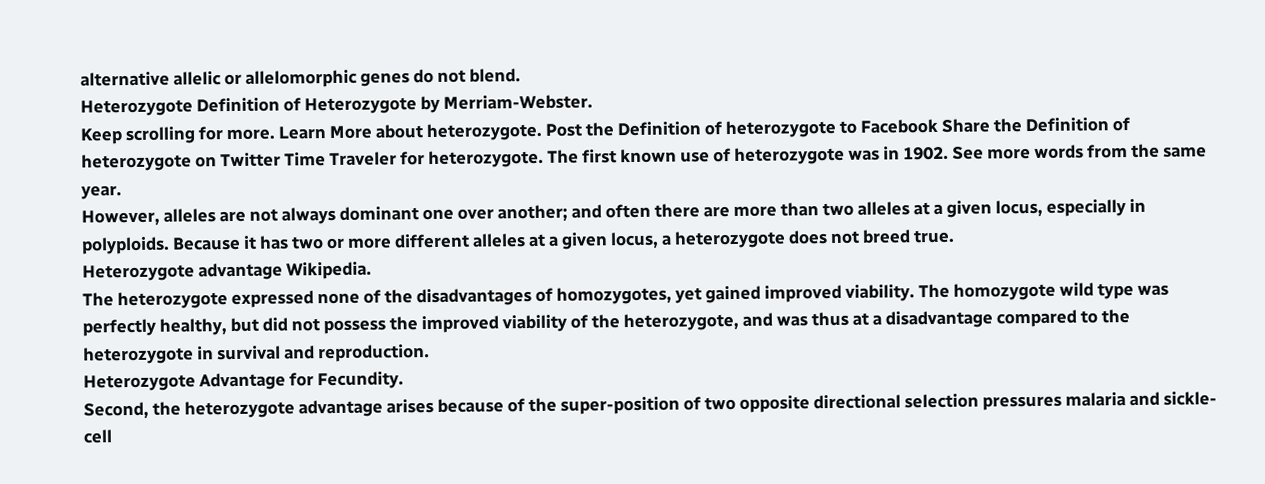alternative allelic or allelomorphic genes do not blend.
Heterozygote Definition of Heterozygote by Merriam-Webster.
Keep scrolling for more. Learn More about heterozygote. Post the Definition of heterozygote to Facebook Share the Definition of heterozygote on Twitter Time Traveler for heterozygote. The first known use of heterozygote was in 1902. See more words from the same year.
However, alleles are not always dominant one over another; and often there are more than two alleles at a given locus, especially in polyploids. Because it has two or more different alleles at a given locus, a heterozygote does not breed true.
Heterozygote advantage Wikipedia.
The heterozygote expressed none of the disadvantages of homozygotes, yet gained improved viability. The homozygote wild type was perfectly healthy, but did not possess the improved viability of the heterozygote, and was thus at a disadvantage compared to the heterozygote in survival and reproduction.
Heterozygote Advantage for Fecundity.
Second, the heterozygote advantage arises because of the super-position of two opposite directional selection pressures malaria and sickle-cell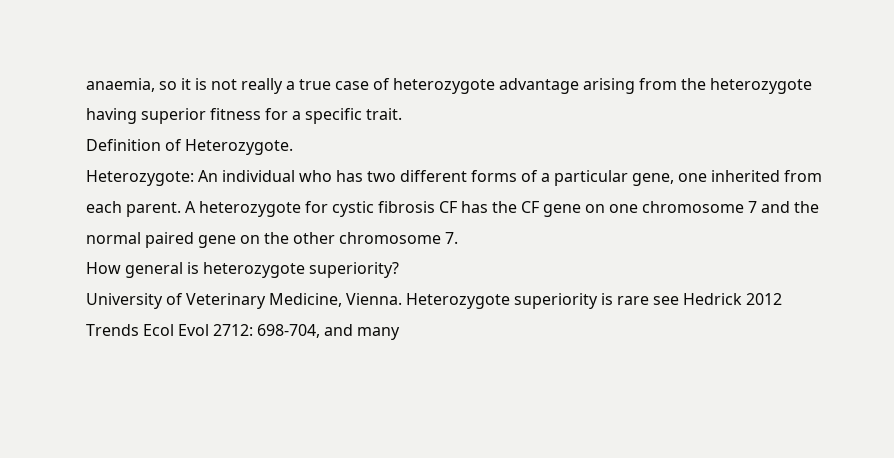anaemia, so it is not really a true case of heterozygote advantage arising from the heterozygote having superior fitness for a specific trait.
Definition of Heterozygote.
Heterozygote: An individual who has two different forms of a particular gene, one inherited from each parent. A heterozygote for cystic fibrosis CF has the CF gene on one chromosome 7 and the normal paired gene on the other chromosome 7.
How general is heterozygote superiority?
University of Veterinary Medicine, Vienna. Heterozygote superiority is rare see Hedrick 2012 Trends Ecol Evol 2712: 698-704, and many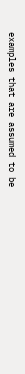examples that are assumed to be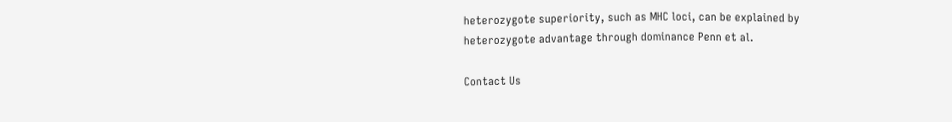heterozygote superiority, such as MHC loci, can be explained by heterozygote advantage through dominance Penn et al.

Contact Us